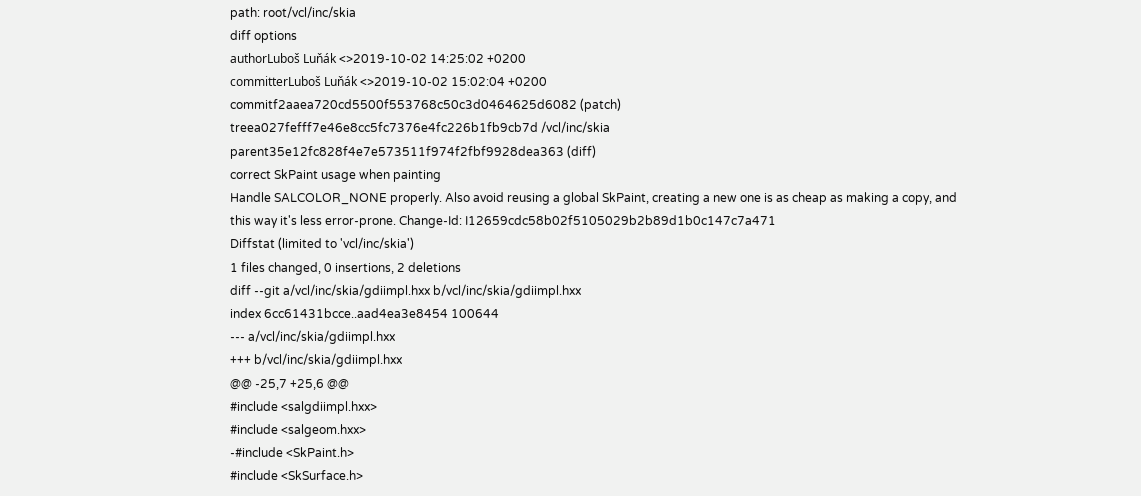path: root/vcl/inc/skia
diff options
authorLuboš Luňák <>2019-10-02 14:25:02 +0200
committerLuboš Luňák <>2019-10-02 15:02:04 +0200
commitf2aaea720cd5500f553768c50c3d0464625d6082 (patch)
treea027fefff7e46e8cc5fc7376e4fc226b1fb9cb7d /vcl/inc/skia
parent35e12fc828f4e7e573511f974f2fbf9928dea363 (diff)
correct SkPaint usage when painting
Handle SALCOLOR_NONE properly. Also avoid reusing a global SkPaint, creating a new one is as cheap as making a copy, and this way it's less error-prone. Change-Id: I12659cdc58b02f5105029b2b89d1b0c147c7a471
Diffstat (limited to 'vcl/inc/skia')
1 files changed, 0 insertions, 2 deletions
diff --git a/vcl/inc/skia/gdiimpl.hxx b/vcl/inc/skia/gdiimpl.hxx
index 6cc61431bcce..aad4ea3e8454 100644
--- a/vcl/inc/skia/gdiimpl.hxx
+++ b/vcl/inc/skia/gdiimpl.hxx
@@ -25,7 +25,6 @@
#include <salgdiimpl.hxx>
#include <salgeom.hxx>
-#include <SkPaint.h>
#include <SkSurface.h>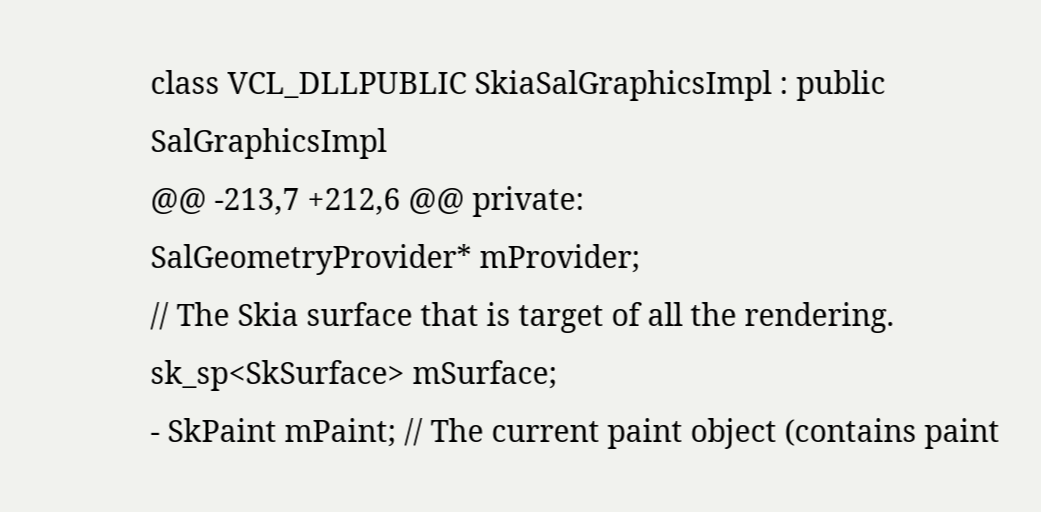class VCL_DLLPUBLIC SkiaSalGraphicsImpl : public SalGraphicsImpl
@@ -213,7 +212,6 @@ private:
SalGeometryProvider* mProvider;
// The Skia surface that is target of all the rendering.
sk_sp<SkSurface> mSurface;
- SkPaint mPaint; // The current paint object (contains paint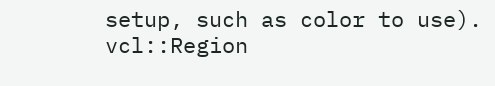setup, such as color to use).
vcl::Region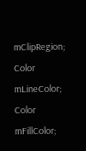mClipRegion;
Color mLineColor;
Color mFillColor;